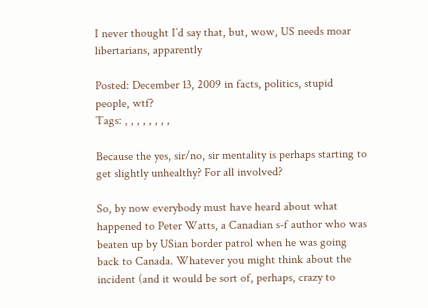I never thought I’d say that, but, wow, US needs moar libertarians, apparently

Posted: December 13, 2009 in facts, politics, stupid people, wtf?
Tags: , , , , , , , ,

Because the yes, sir/no, sir mentality is perhaps starting to get slightly unhealthy? For all involved?

So, by now everybody must have heard about what happened to Peter Watts, a Canadian s-f author who was beaten up by USian border patrol when he was going back to Canada. Whatever you might think about the incident (and it would be sort of, perhaps, crazy to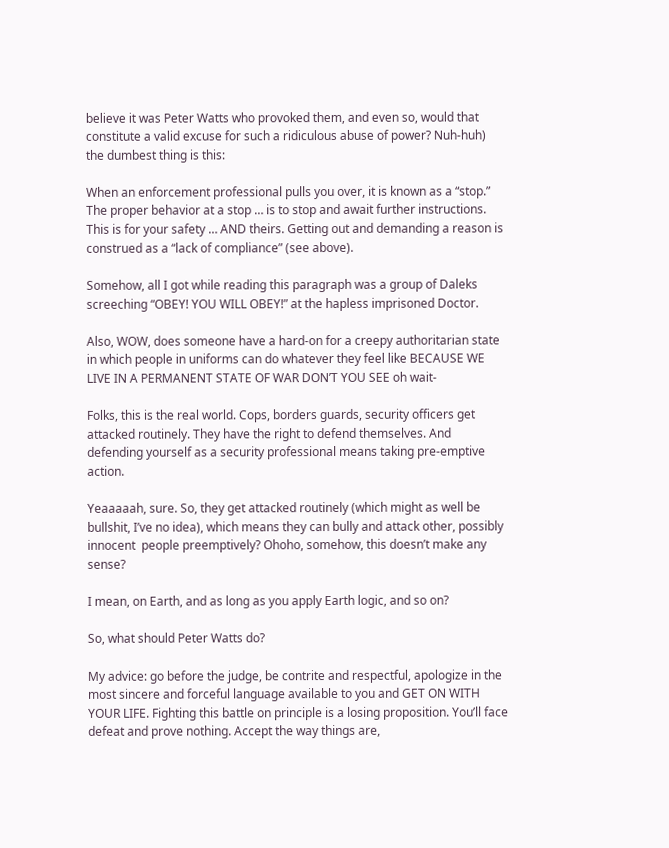believe it was Peter Watts who provoked them, and even so, would that constitute a valid excuse for such a ridiculous abuse of power? Nuh-huh) the dumbest thing is this:

When an enforcement professional pulls you over, it is known as a “stop.” The proper behavior at a stop … is to stop and await further instructions. This is for your safety … AND theirs. Getting out and demanding a reason is construed as a “lack of compliance” (see above).

Somehow, all I got while reading this paragraph was a group of Daleks screeching “OBEY! YOU WILL OBEY!” at the hapless imprisoned Doctor.

Also, WOW, does someone have a hard-on for a creepy authoritarian state in which people in uniforms can do whatever they feel like BECAUSE WE LIVE IN A PERMANENT STATE OF WAR DON’T YOU SEE oh wait-

Folks, this is the real world. Cops, borders guards, security officers get attacked routinely. They have the right to defend themselves. And defending yourself as a security professional means taking pre-emptive action.

Yeaaaaah, sure. So, they get attacked routinely (which might as well be bullshit, I’ve no idea), which means they can bully and attack other, possibly innocent  people preemptively? Ohoho, somehow, this doesn’t make any sense?

I mean, on Earth, and as long as you apply Earth logic, and so on?

So, what should Peter Watts do?

My advice: go before the judge, be contrite and respectful, apologize in the most sincere and forceful language available to you and GET ON WITH YOUR LIFE. Fighting this battle on principle is a losing proposition. You’ll face defeat and prove nothing. Accept the way things are,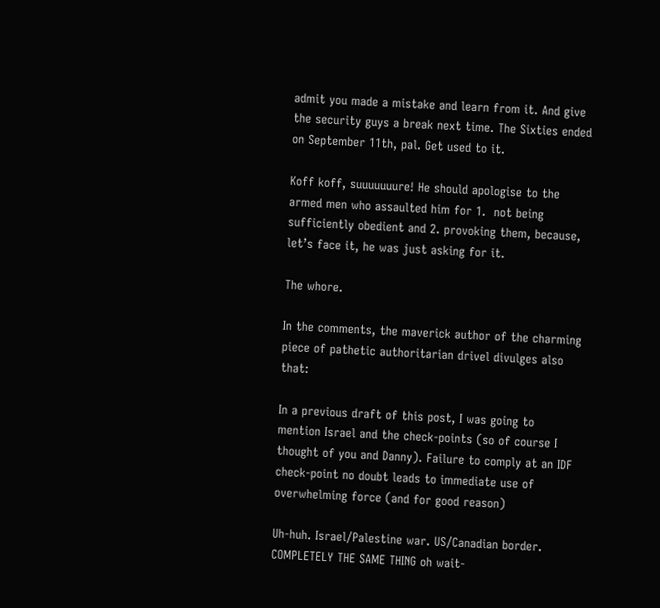admit you made a mistake and learn from it. And give the security guys a break next time. The Sixties ended on September 11th, pal. Get used to it.

Koff koff, suuuuuuure! He should apologise to the armed men who assaulted him for 1.  not being sufficiently obedient and 2. provoking them, because, let’s face it, he was just asking for it.

The whore.

In the comments, the maverick author of the charming piece of pathetic authoritarian drivel divulges also that:

In a previous draft of this post, I was going to mention Israel and the check-points (so of course I thought of you and Danny). Failure to comply at an IDF check-point no doubt leads to immediate use of overwhelming force (and for good reason)

Uh-huh. Israel/Palestine war. US/Canadian border. COMPLETELY THE SAME THING oh wait-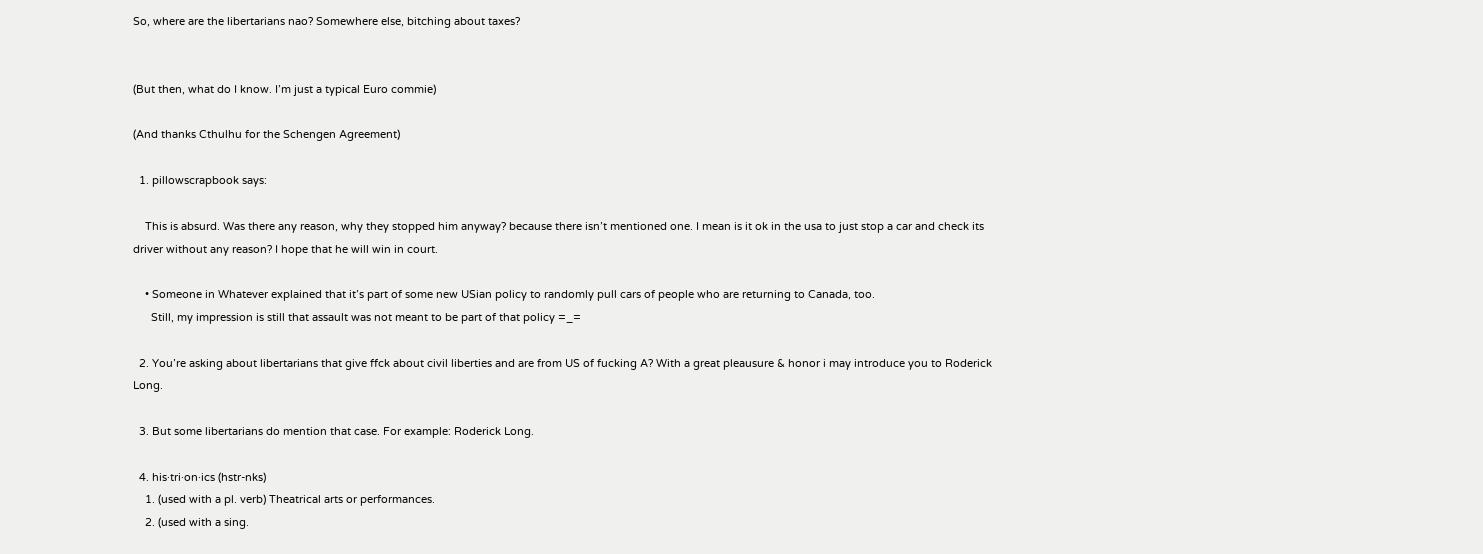So, where are the libertarians nao? Somewhere else, bitching about taxes?


(But then, what do I know. I’m just a typical Euro commie)

(And thanks Cthulhu for the Schengen Agreement)

  1. pillowscrapbook says:

    This is absurd. Was there any reason, why they stopped him anyway? because there isn’t mentioned one. I mean is it ok in the usa to just stop a car and check its driver without any reason? I hope that he will win in court.

    • Someone in Whatever explained that it’s part of some new USian policy to randomly pull cars of people who are returning to Canada, too.
      Still, my impression is still that assault was not meant to be part of that policy =_=

  2. You’re asking about libertarians that give ffck about civil liberties and are from US of fucking A? With a great pleausure & honor i may introduce you to Roderick Long.

  3. But some libertarians do mention that case. For example: Roderick Long.

  4. his·tri·on·ics (hstr-nks)
    1. (used with a pl. verb) Theatrical arts or performances.
    2. (used with a sing.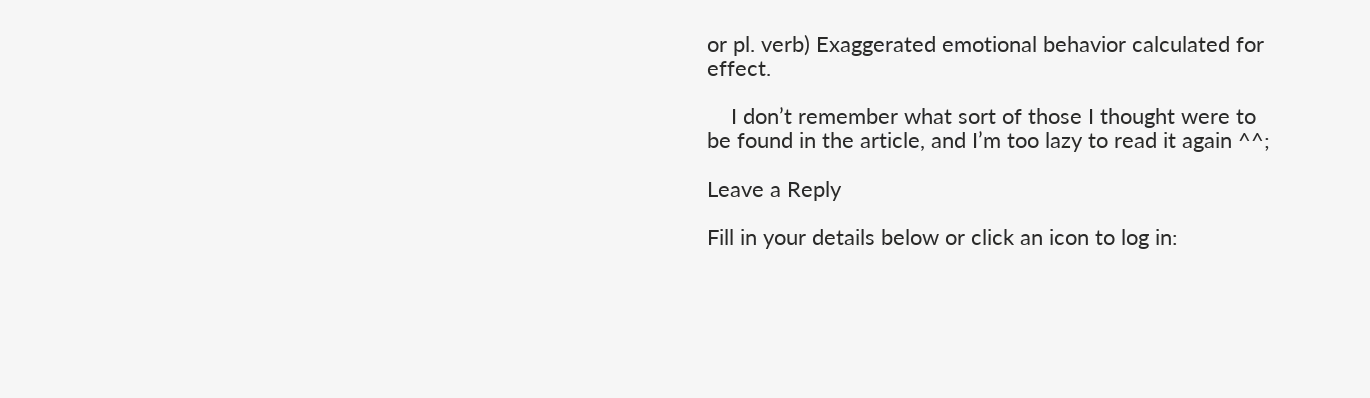or pl. verb) Exaggerated emotional behavior calculated for effect.

    I don’t remember what sort of those I thought were to be found in the article, and I’m too lazy to read it again ^^;

Leave a Reply

Fill in your details below or click an icon to log in: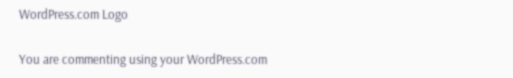WordPress.com Logo

You are commenting using your WordPress.com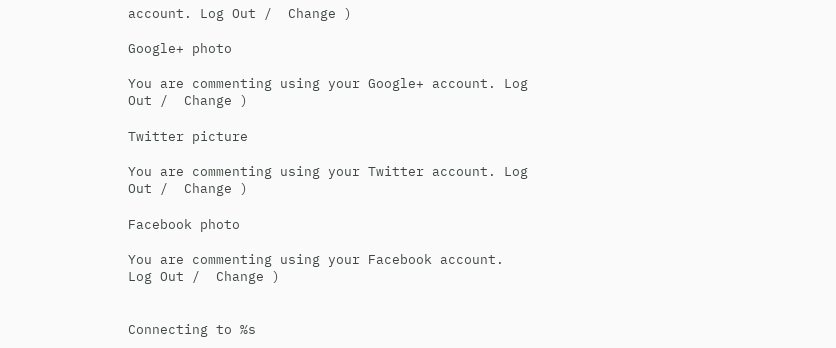account. Log Out /  Change )

Google+ photo

You are commenting using your Google+ account. Log Out /  Change )

Twitter picture

You are commenting using your Twitter account. Log Out /  Change )

Facebook photo

You are commenting using your Facebook account. Log Out /  Change )


Connecting to %s